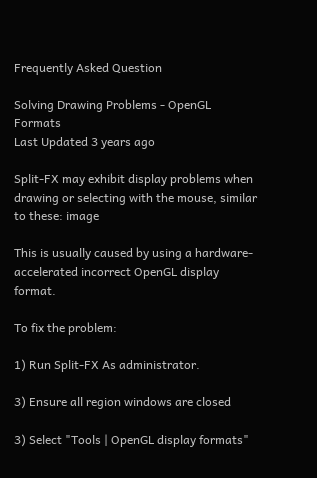Frequently Asked Question

Solving Drawing Problems - OpenGL Formats
Last Updated 3 years ago

Split-FX may exhibit display problems when drawing or selecting with the mouse, similar to these: image

This is usually caused by using a hardware-accelerated incorrect OpenGL display format.

To fix the problem:

1) Run Split-FX As administrator.

3) Ensure all region windows are closed

3) Select "Tools | OpenGL display formats"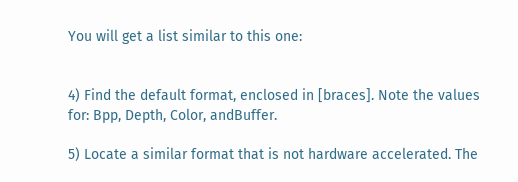You will get a list similar to this one:


4) Find the default format, enclosed in [braces]. Note the values for: Bpp, Depth, Color, andBuffer.

5) Locate a similar format that is not hardware accelerated. The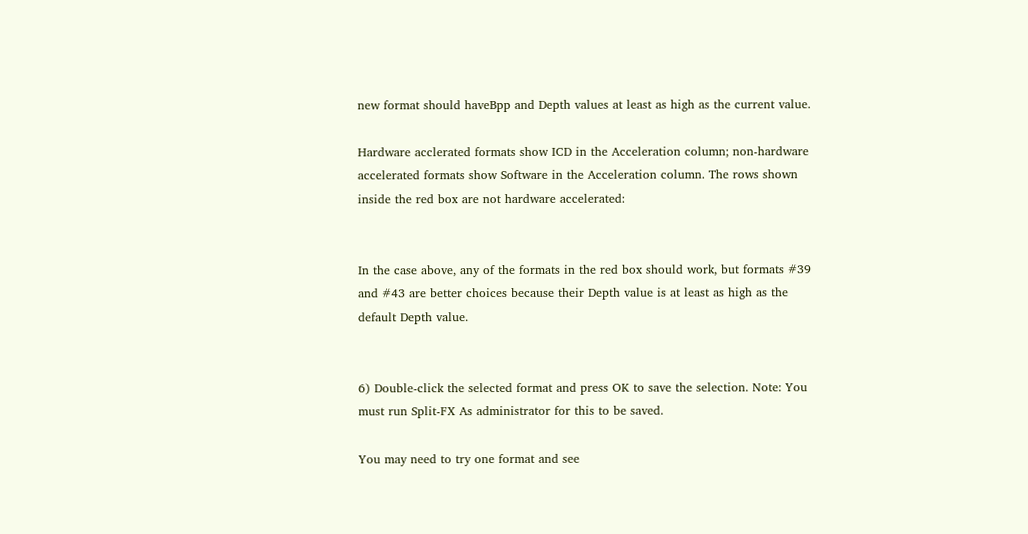new format should haveBpp and Depth values at least as high as the current value.

Hardware acclerated formats show ICD in the Acceleration column; non-hardware accelerated formats show Software in the Acceleration column. The rows shown inside the red box are not hardware accelerated:


In the case above, any of the formats in the red box should work, but formats #39 and #43 are better choices because their Depth value is at least as high as the default Depth value.


6) Double-click the selected format and press OK to save the selection. Note: You must run Split-FX As administrator for this to be saved.

You may need to try one format and see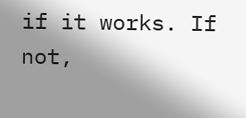if it works. If not,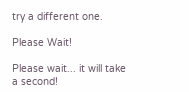try a different one.

Please Wait!

Please wait... it will take a second!